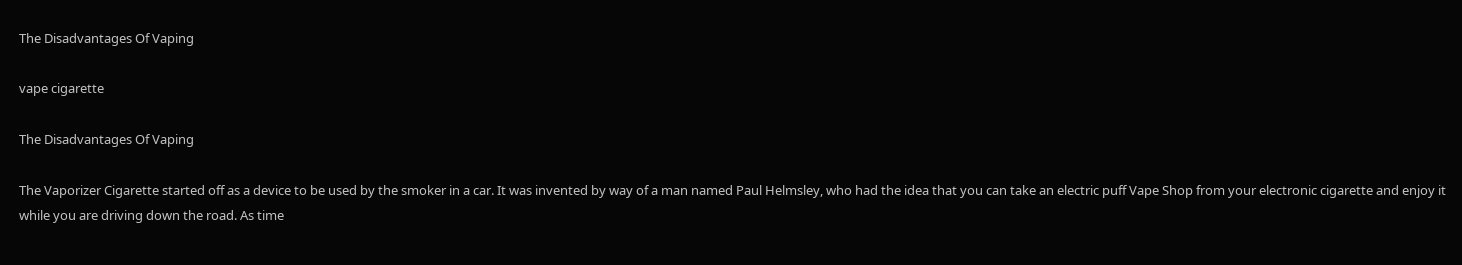The Disadvantages Of Vaping

vape cigarette

The Disadvantages Of Vaping

The Vaporizer Cigarette started off as a device to be used by the smoker in a car. It was invented by way of a man named Paul Helmsley, who had the idea that you can take an electric puff Vape Shop from your electronic cigarette and enjoy it while you are driving down the road. As time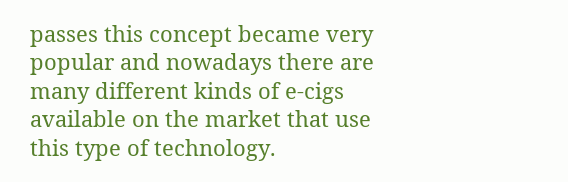passes this concept became very popular and nowadays there are many different kinds of e-cigs available on the market that use this type of technology.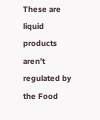These are liquid products aren’t regulated by the Food